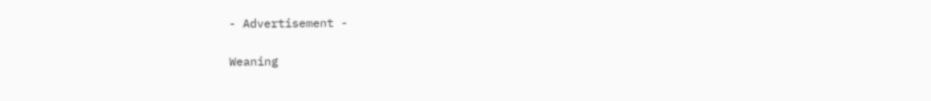- Advertisement -

Weaning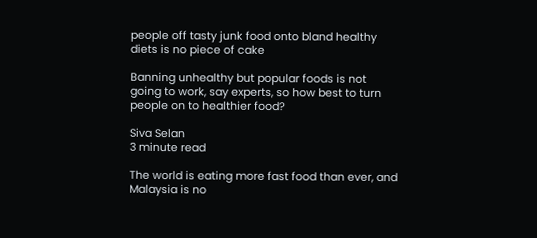people off tasty junk food onto bland healthy diets is no piece of cake

Banning unhealthy but popular foods is not going to work, say experts, so how best to turn people on to healthier food?

Siva Selan
3 minute read

The world is eating more fast food than ever, and Malaysia is no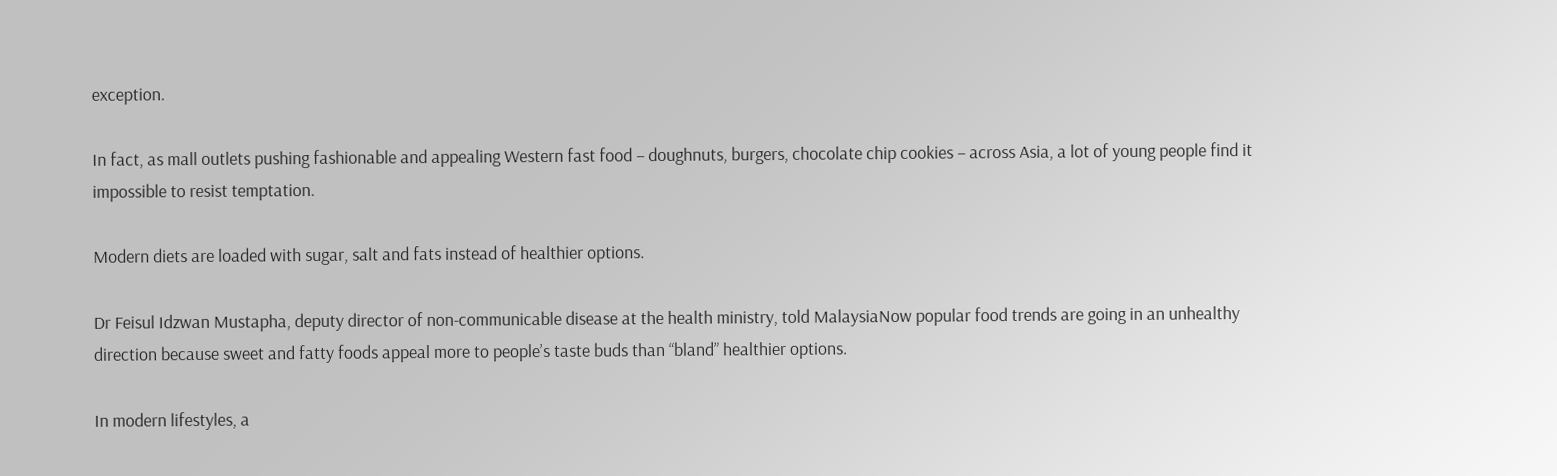exception.

In fact, as mall outlets pushing fashionable and appealing Western fast food – doughnuts, burgers, chocolate chip cookies – across Asia, a lot of young people find it impossible to resist temptation.

Modern diets are loaded with sugar, salt and fats instead of healthier options.

Dr Feisul Idzwan Mustapha, deputy director of non-communicable disease at the health ministry, told MalaysiaNow popular food trends are going in an unhealthy direction because sweet and fatty foods appeal more to people’s taste buds than “bland” healthier options.

In modern lifestyles, a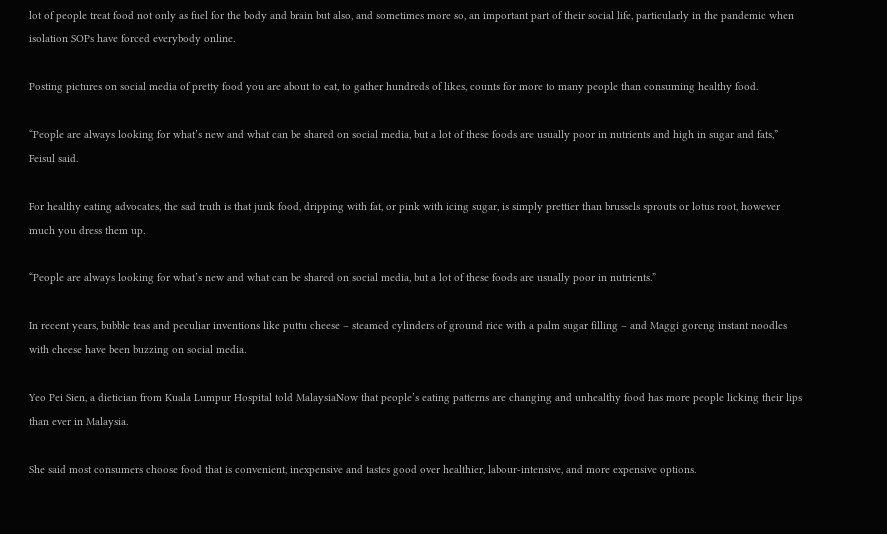lot of people treat food not only as fuel for the body and brain but also, and sometimes more so, an important part of their social life, particularly in the pandemic when isolation SOPs have forced everybody online.

Posting pictures on social media of pretty food you are about to eat, to gather hundreds of likes, counts for more to many people than consuming healthy food.

“People are always looking for what’s new and what can be shared on social media, but a lot of these foods are usually poor in nutrients and high in sugar and fats,” Feisul said.

For healthy eating advocates, the sad truth is that junk food, dripping with fat, or pink with icing sugar, is simply prettier than brussels sprouts or lotus root, however much you dress them up.

“People are always looking for what’s new and what can be shared on social media, but a lot of these foods are usually poor in nutrients.”

In recent years, bubble teas and peculiar inventions like puttu cheese – steamed cylinders of ground rice with a palm sugar filling – and Maggi goreng instant noodles with cheese have been buzzing on social media.

Yeo Pei Sien, a dietician from Kuala Lumpur Hospital told MalaysiaNow that people’s eating patterns are changing and unhealthy food has more people licking their lips than ever in Malaysia.

She said most consumers choose food that is convenient, inexpensive and tastes good over healthier, labour-intensive, and more expensive options.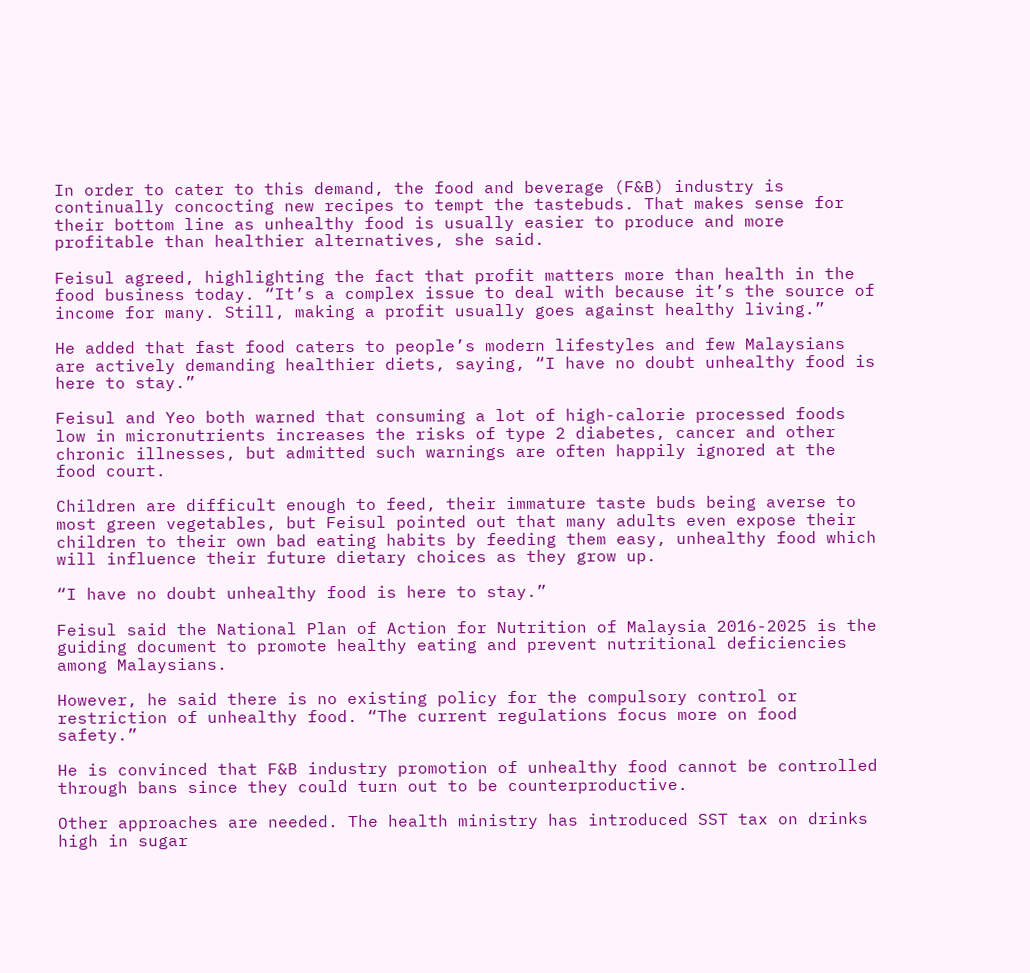In order to cater to this demand, the food and beverage (F&B) industry is continually concocting new recipes to tempt the tastebuds. That makes sense for their bottom line as unhealthy food is usually easier to produce and more profitable than healthier alternatives, she said.

Feisul agreed, highlighting the fact that profit matters more than health in the food business today. “It’s a complex issue to deal with because it’s the source of income for many. Still, making a profit usually goes against healthy living.”

He added that fast food caters to people’s modern lifestyles and few Malaysians are actively demanding healthier diets, saying, “I have no doubt unhealthy food is here to stay.”

Feisul and Yeo both warned that consuming a lot of high-calorie processed foods low in micronutrients increases the risks of type 2 diabetes, cancer and other chronic illnesses, but admitted such warnings are often happily ignored at the food court.

Children are difficult enough to feed, their immature taste buds being averse to most green vegetables, but Feisul pointed out that many adults even expose their children to their own bad eating habits by feeding them easy, unhealthy food which will influence their future dietary choices as they grow up.

“I have no doubt unhealthy food is here to stay.”

Feisul said the National Plan of Action for Nutrition of Malaysia 2016-2025 is the guiding document to promote healthy eating and prevent nutritional deficiencies among Malaysians.

However, he said there is no existing policy for the compulsory control or restriction of unhealthy food. “The current regulations focus more on food safety.”

He is convinced that F&B industry promotion of unhealthy food cannot be controlled through bans since they could turn out to be counterproductive.

Other approaches are needed. The health ministry has introduced SST tax on drinks high in sugar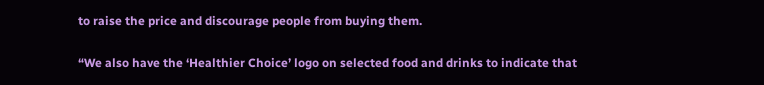to raise the price and discourage people from buying them.

“We also have the ‘Healthier Choice’ logo on selected food and drinks to indicate that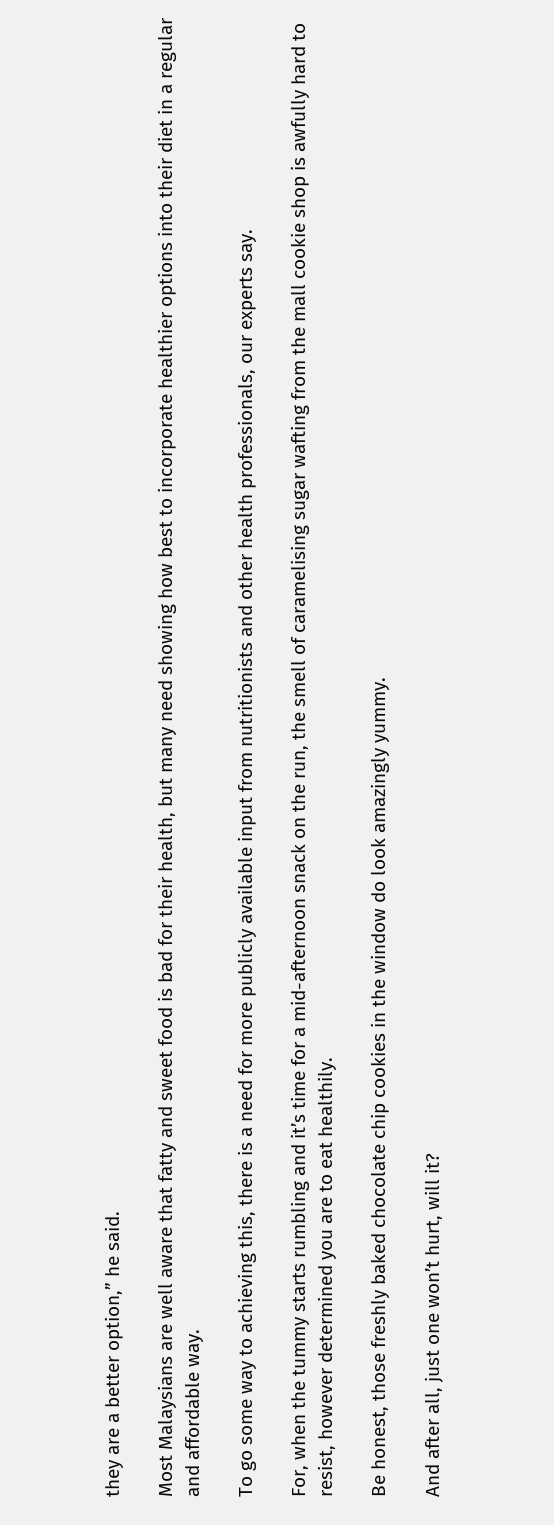they are a better option,” he said.

Most Malaysians are well aware that fatty and sweet food is bad for their health, but many need showing how best to incorporate healthier options into their diet in a regular and affordable way.

To go some way to achieving this, there is a need for more publicly available input from nutritionists and other health professionals, our experts say.

For, when the tummy starts rumbling and it’s time for a mid-afternoon snack on the run, the smell of caramelising sugar wafting from the mall cookie shop is awfully hard to resist, however determined you are to eat healthily.

Be honest, those freshly baked chocolate chip cookies in the window do look amazingly yummy.

And after all, just one won’t hurt, will it?